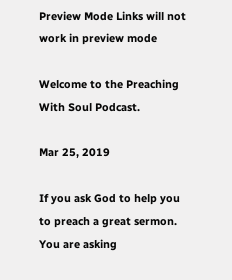Preview Mode Links will not work in preview mode

Welcome to the Preaching With Soul Podcast.

Mar 25, 2019

If you ask God to help you to preach a great sermon. You are asking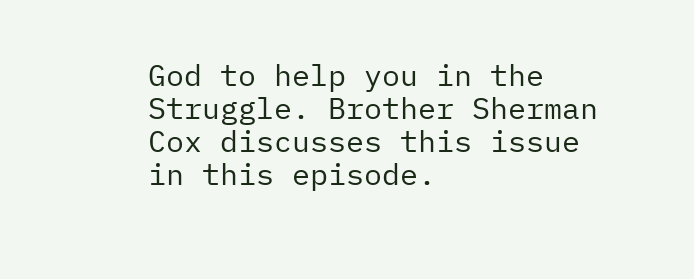God to help you in the Struggle. Brother Sherman Cox discusses this issue in this episode.